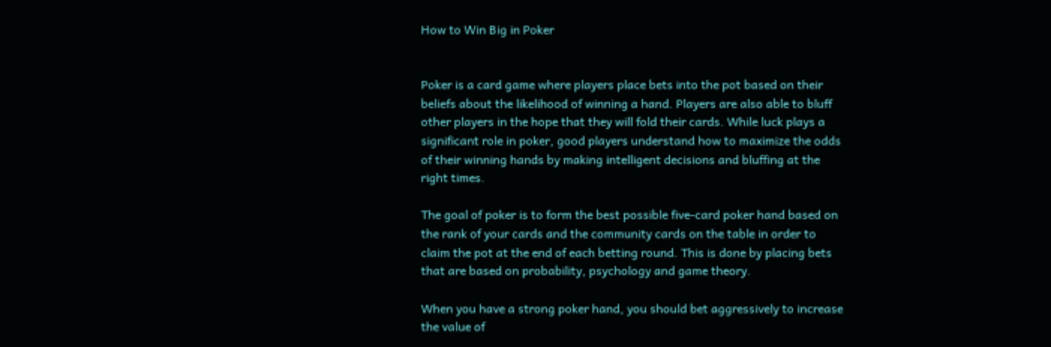How to Win Big in Poker


Poker is a card game where players place bets into the pot based on their beliefs about the likelihood of winning a hand. Players are also able to bluff other players in the hope that they will fold their cards. While luck plays a significant role in poker, good players understand how to maximize the odds of their winning hands by making intelligent decisions and bluffing at the right times.

The goal of poker is to form the best possible five-card poker hand based on the rank of your cards and the community cards on the table in order to claim the pot at the end of each betting round. This is done by placing bets that are based on probability, psychology and game theory.

When you have a strong poker hand, you should bet aggressively to increase the value of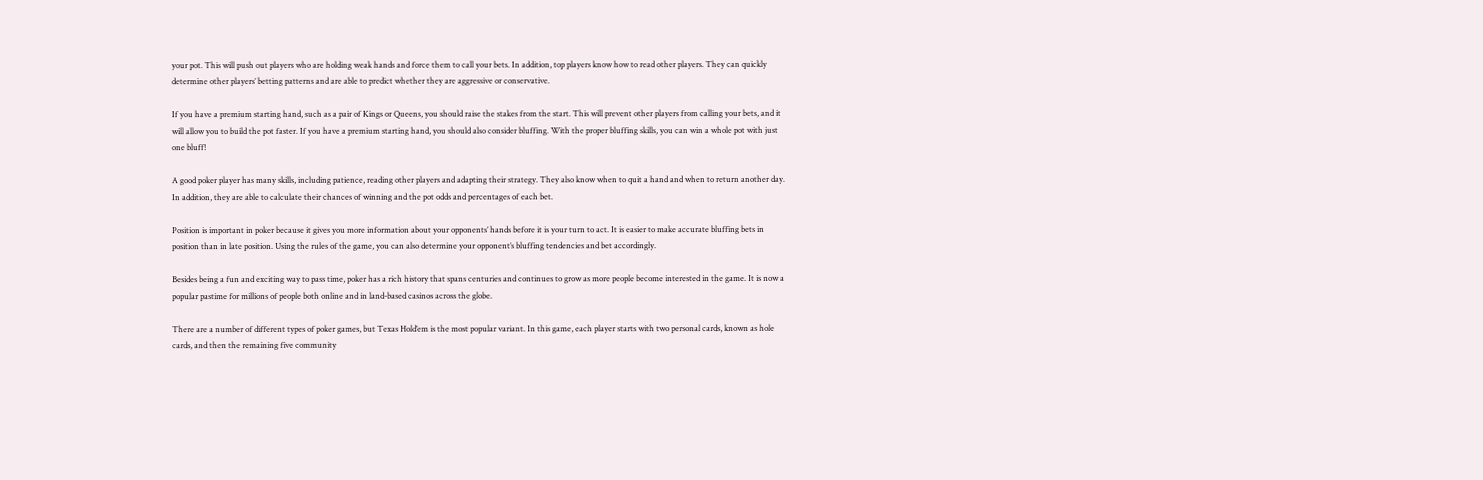your pot. This will push out players who are holding weak hands and force them to call your bets. In addition, top players know how to read other players. They can quickly determine other players’ betting patterns and are able to predict whether they are aggressive or conservative.

If you have a premium starting hand, such as a pair of Kings or Queens, you should raise the stakes from the start. This will prevent other players from calling your bets, and it will allow you to build the pot faster. If you have a premium starting hand, you should also consider bluffing. With the proper bluffing skills, you can win a whole pot with just one bluff!

A good poker player has many skills, including patience, reading other players and adapting their strategy. They also know when to quit a hand and when to return another day. In addition, they are able to calculate their chances of winning and the pot odds and percentages of each bet.

Position is important in poker because it gives you more information about your opponents’ hands before it is your turn to act. It is easier to make accurate bluffing bets in position than in late position. Using the rules of the game, you can also determine your opponent’s bluffing tendencies and bet accordingly.

Besides being a fun and exciting way to pass time, poker has a rich history that spans centuries and continues to grow as more people become interested in the game. It is now a popular pastime for millions of people both online and in land-based casinos across the globe.

There are a number of different types of poker games, but Texas Hold’em is the most popular variant. In this game, each player starts with two personal cards, known as hole cards, and then the remaining five community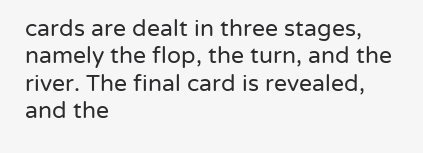cards are dealt in three stages, namely the flop, the turn, and the river. The final card is revealed, and the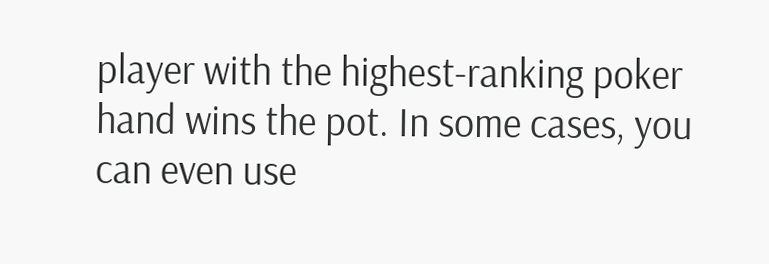player with the highest-ranking poker hand wins the pot. In some cases, you can even use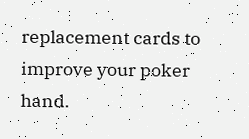replacement cards to improve your poker hand.